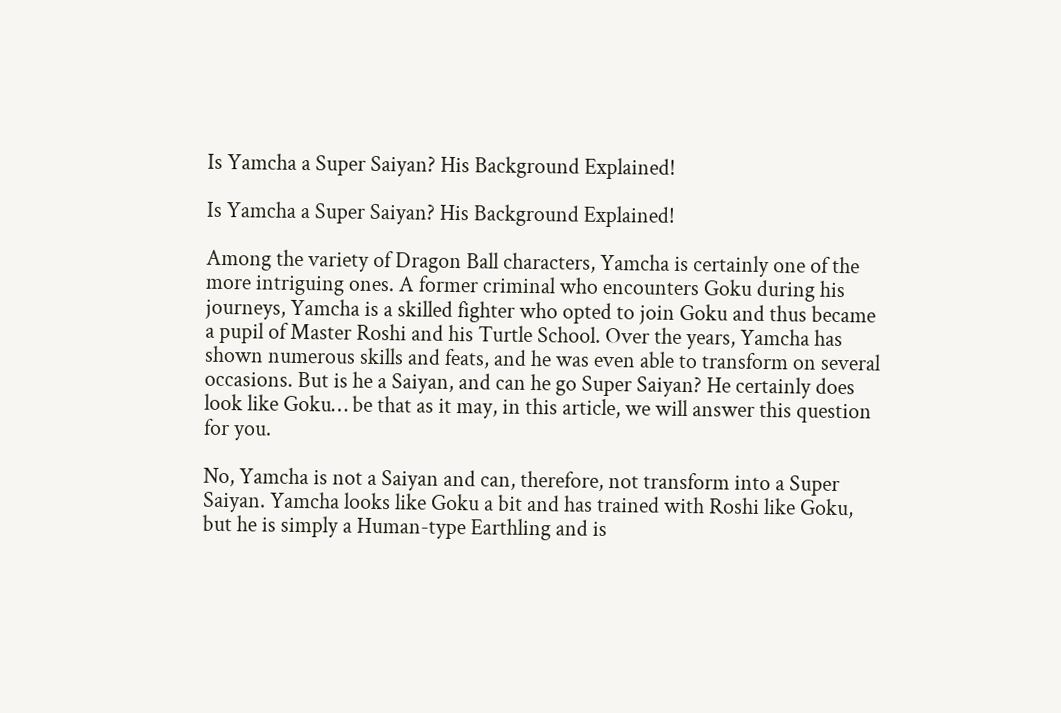Is Yamcha a Super Saiyan? His Background Explained!

Is Yamcha a Super Saiyan? His Background Explained!

Among the variety of Dragon Ball characters, Yamcha is certainly one of the more intriguing ones. A former criminal who encounters Goku during his journeys, Yamcha is a skilled fighter who opted to join Goku and thus became a pupil of Master Roshi and his Turtle School. Over the years, Yamcha has shown numerous skills and feats, and he was even able to transform on several occasions. But is he a Saiyan, and can he go Super Saiyan? He certainly does look like Goku… be that as it may, in this article, we will answer this question for you.

No, Yamcha is not a Saiyan and can, therefore, not transform into a Super Saiyan. Yamcha looks like Goku a bit and has trained with Roshi like Goku, but he is simply a Human-type Earthling and is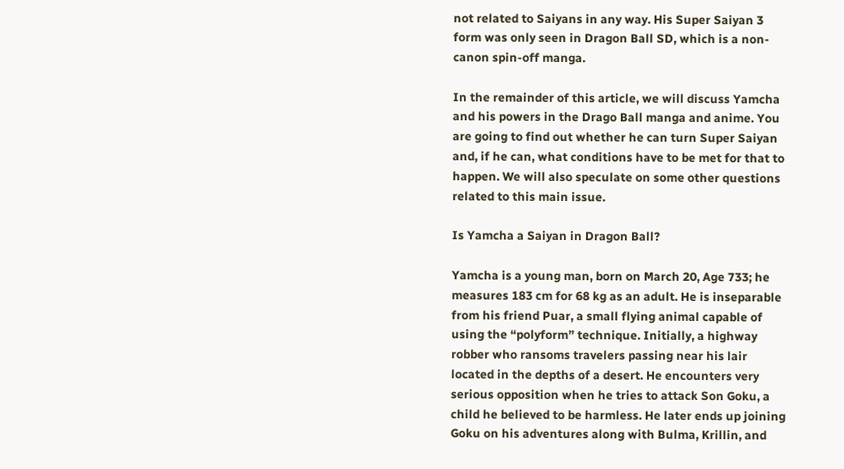not related to Saiyans in any way. His Super Saiyan 3 form was only seen in Dragon Ball SD, which is a non-canon spin-off manga.

In the remainder of this article, we will discuss Yamcha and his powers in the Drago Ball manga and anime. You are going to find out whether he can turn Super Saiyan and, if he can, what conditions have to be met for that to happen. We will also speculate on some other questions related to this main issue.

Is Yamcha a Saiyan in Dragon Ball?

Yamcha is a young man, born on March 20, Age 733; he measures 183 cm for 68 kg as an adult. He is inseparable from his friend Puar, a small flying animal capable of using the “polyform” technique. Initially, a highway robber who ransoms travelers passing near his lair located in the depths of a desert. He encounters very serious opposition when he tries to attack Son Goku, a child he believed to be harmless. He later ends up joining Goku on his adventures along with Bulma, Krillin, and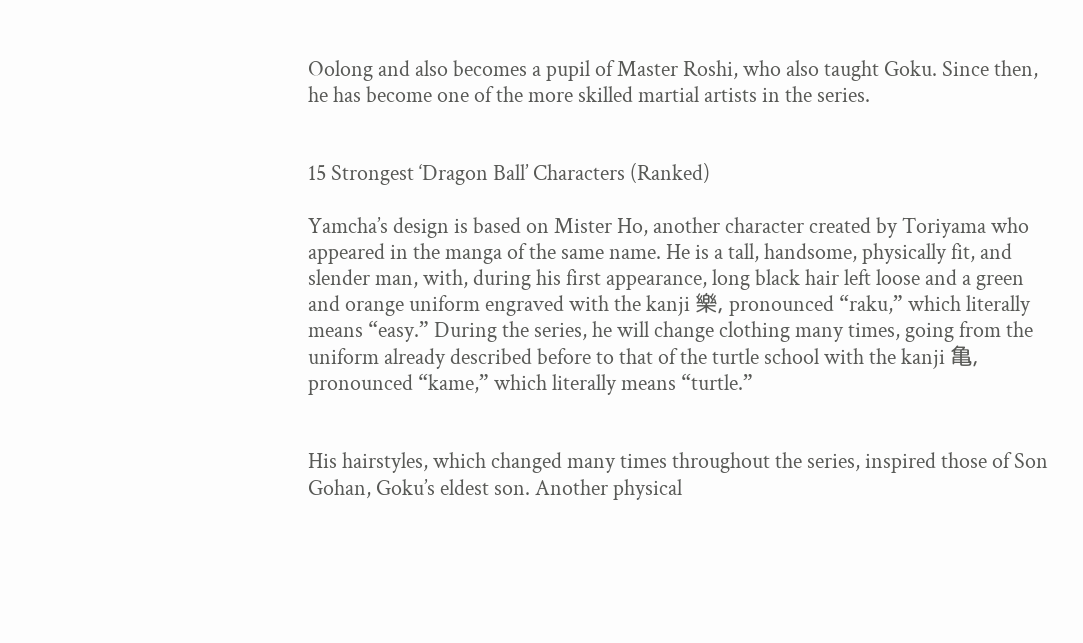Oolong and also becomes a pupil of Master Roshi, who also taught Goku. Since then, he has become one of the more skilled martial artists in the series.


15 Strongest ‘Dragon Ball’ Characters (Ranked)

Yamcha’s design is based on Mister Ho, another character created by Toriyama who appeared in the manga of the same name. He is a tall, handsome, physically fit, and slender man, with, during his first appearance, long black hair left loose and a green and orange uniform engraved with the kanji 樂, pronounced “raku,” which literally means “easy.” During the series, he will change clothing many times, going from the uniform already described before to that of the turtle school with the kanji 亀, pronounced “kame,” which literally means “turtle.”


His hairstyles, which changed many times throughout the series, inspired those of Son Gohan, Goku’s eldest son. Another physical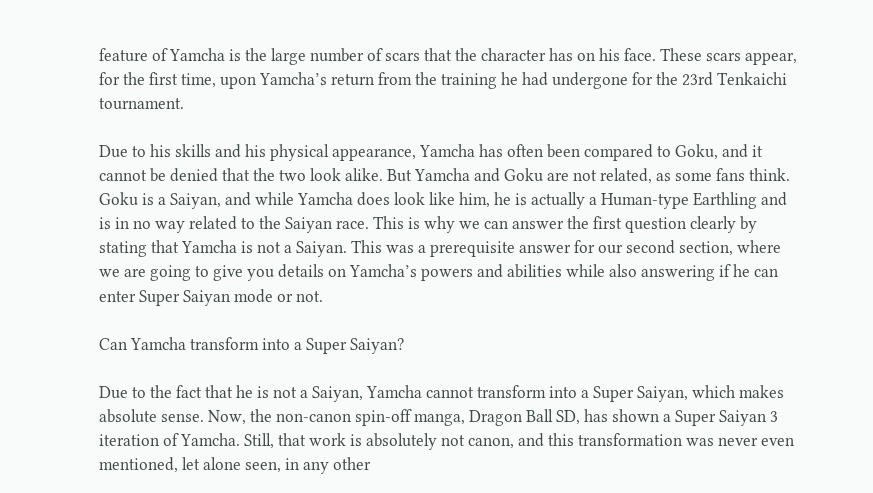feature of Yamcha is the large number of scars that the character has on his face. These scars appear, for the first time, upon Yamcha’s return from the training he had undergone for the 23rd Tenkaichi tournament.

Due to his skills and his physical appearance, Yamcha has often been compared to Goku, and it cannot be denied that the two look alike. But Yamcha and Goku are not related, as some fans think. Goku is a Saiyan, and while Yamcha does look like him, he is actually a Human-type Earthling and is in no way related to the Saiyan race. This is why we can answer the first question clearly by stating that Yamcha is not a Saiyan. This was a prerequisite answer for our second section, where we are going to give you details on Yamcha’s powers and abilities while also answering if he can enter Super Saiyan mode or not.

Can Yamcha transform into a Super Saiyan?

Due to the fact that he is not a Saiyan, Yamcha cannot transform into a Super Saiyan, which makes absolute sense. Now, the non-canon spin-off manga, Dragon Ball SD, has shown a Super Saiyan 3 iteration of Yamcha. Still, that work is absolutely not canon, and this transformation was never even mentioned, let alone seen, in any other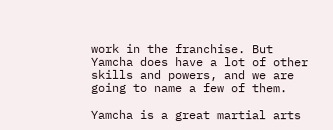work in the franchise. But Yamcha does have a lot of other skills and powers, and we are going to name a few of them.

Yamcha is a great martial arts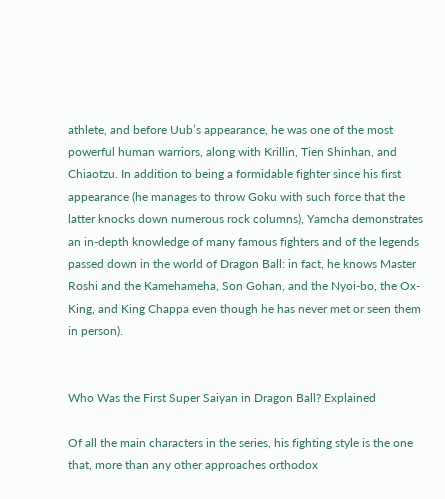athlete, and before Uub’s appearance, he was one of the most powerful human warriors, along with Krillin, Tien Shinhan, and Chiaotzu. In addition to being a formidable fighter since his first appearance (he manages to throw Goku with such force that the latter knocks down numerous rock columns), Yamcha demonstrates an in-depth knowledge of many famous fighters and of the legends passed down in the world of Dragon Ball: in fact, he knows Master Roshi and the Kamehameha, Son Gohan, and the Nyoi-bo, the Ox-King, and King Chappa even though he has never met or seen them in person).


Who Was the First Super Saiyan in Dragon Ball? Explained

Of all the main characters in the series, his fighting style is the one that, more than any other approaches orthodox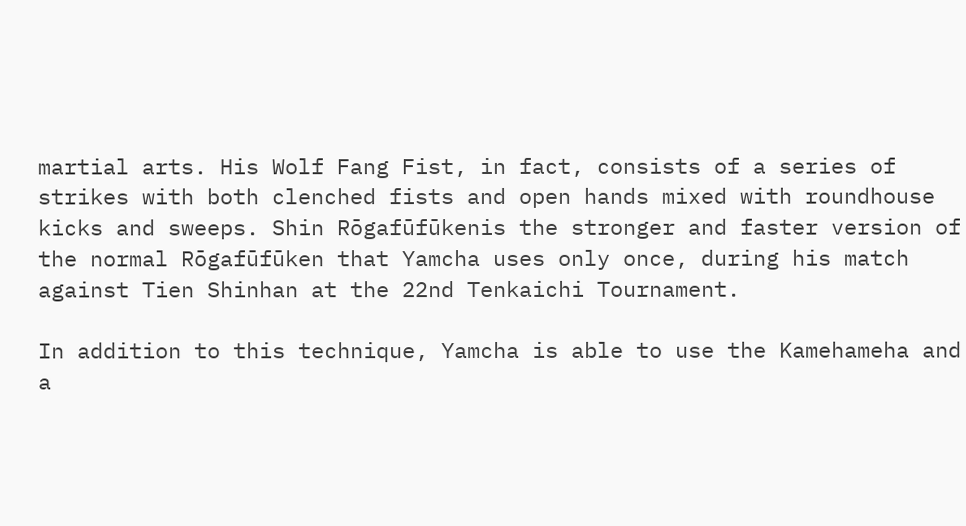martial arts. His Wolf Fang Fist, in fact, consists of a series of strikes with both clenched fists and open hands mixed with roundhouse kicks and sweeps. Shin Rōgafūfūkenis the stronger and faster version of the normal Rōgafūfūken that Yamcha uses only once, during his match against Tien Shinhan at the 22nd Tenkaichi Tournament.

In addition to this technique, Yamcha is able to use the Kamehameha and a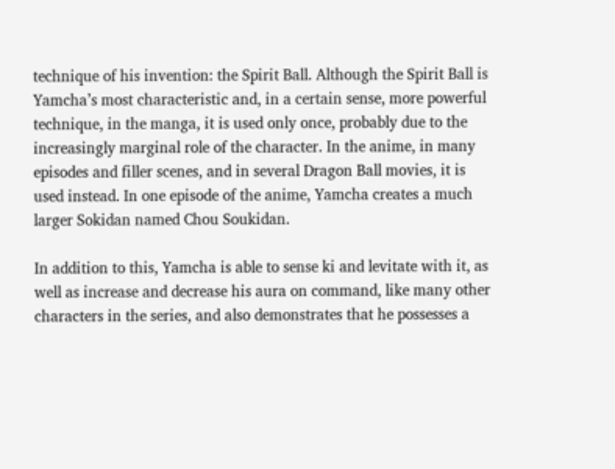technique of his invention: the Spirit Ball. Although the Spirit Ball is Yamcha’s most characteristic and, in a certain sense, more powerful technique, in the manga, it is used only once, probably due to the increasingly marginal role of the character. In the anime, in many episodes and filler scenes, and in several Dragon Ball movies, it is used instead. In one episode of the anime, Yamcha creates a much larger Sokidan named Chou Soukidan.

In addition to this, Yamcha is able to sense ki and levitate with it, as well as increase and decrease his aura on command, like many other characters in the series, and also demonstrates that he possesses a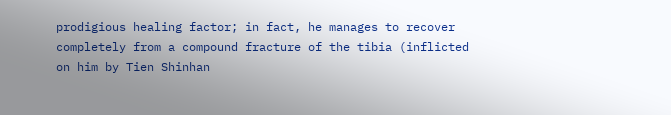prodigious healing factor; in fact, he manages to recover completely from a compound fracture of the tibia (inflicted on him by Tien Shinhan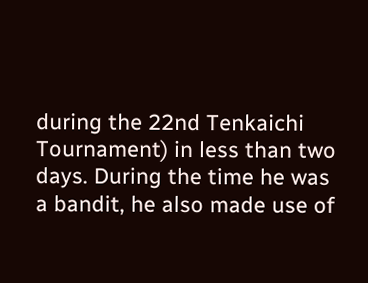during the 22nd Tenkaichi Tournament) in less than two days. During the time he was a bandit, he also made use of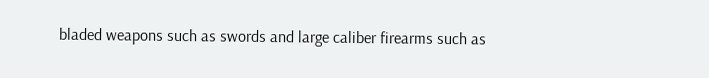bladed weapons such as swords and large caliber firearms such as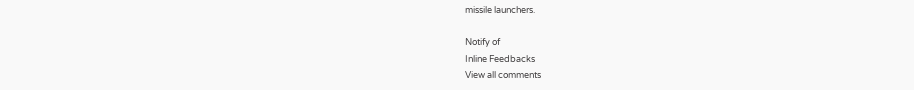missile launchers.

Notify of
Inline Feedbacks
View all comments